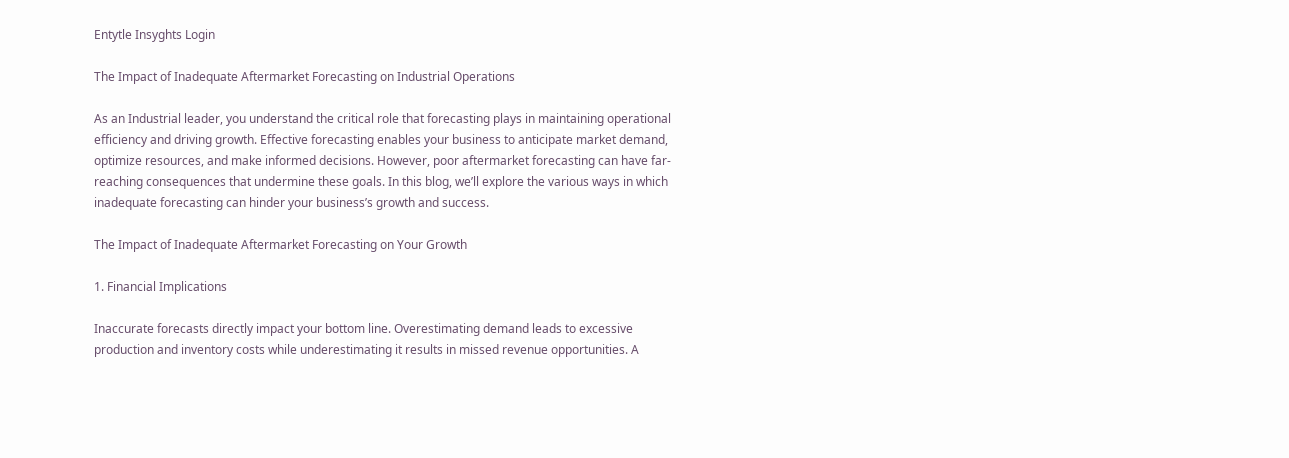Entytle Insyghts Login

The Impact of Inadequate Aftermarket Forecasting on Industrial Operations

As an Industrial leader, you understand the critical role that forecasting plays in maintaining operational efficiency and driving growth. Effective forecasting enables your business to anticipate market demand, optimize resources, and make informed decisions. However, poor aftermarket forecasting can have far-reaching consequences that undermine these goals. In this blog, we’ll explore the various ways in which inadequate forecasting can hinder your business’s growth and success.

The Impact of Inadequate Aftermarket Forecasting on Your Growth

1. Financial Implications

Inaccurate forecasts directly impact your bottom line. Overestimating demand leads to excessive production and inventory costs while underestimating it results in missed revenue opportunities. A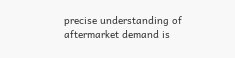precise understanding of aftermarket demand is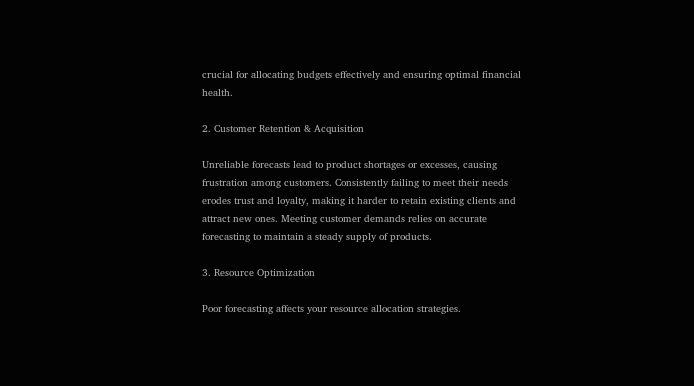crucial for allocating budgets effectively and ensuring optimal financial health.

2. Customer Retention & Acquisition

Unreliable forecasts lead to product shortages or excesses, causing frustration among customers. Consistently failing to meet their needs erodes trust and loyalty, making it harder to retain existing clients and attract new ones. Meeting customer demands relies on accurate forecasting to maintain a steady supply of products.

3. Resource Optimization

Poor forecasting affects your resource allocation strategies.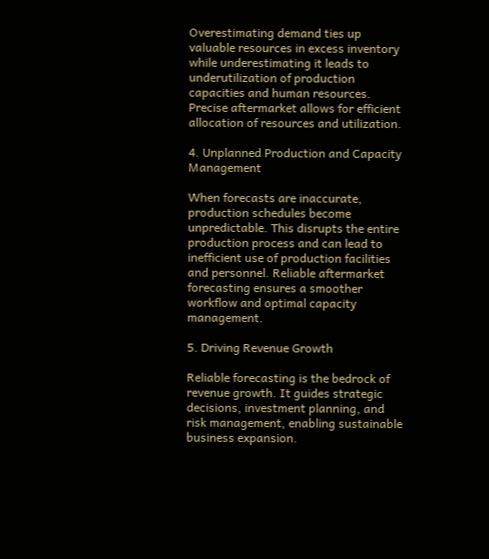Overestimating demand ties up valuable resources in excess inventory while underestimating it leads to underutilization of production capacities and human resources. Precise aftermarket allows for efficient allocation of resources and utilization.

4. Unplanned Production and Capacity Management

When forecasts are inaccurate, production schedules become unpredictable. This disrupts the entire production process and can lead to inefficient use of production facilities and personnel. Reliable aftermarket forecasting ensures a smoother workflow and optimal capacity management.

5. Driving Revenue Growth

Reliable forecasting is the bedrock of revenue growth. It guides strategic decisions, investment planning, and risk management, enabling sustainable business expansion.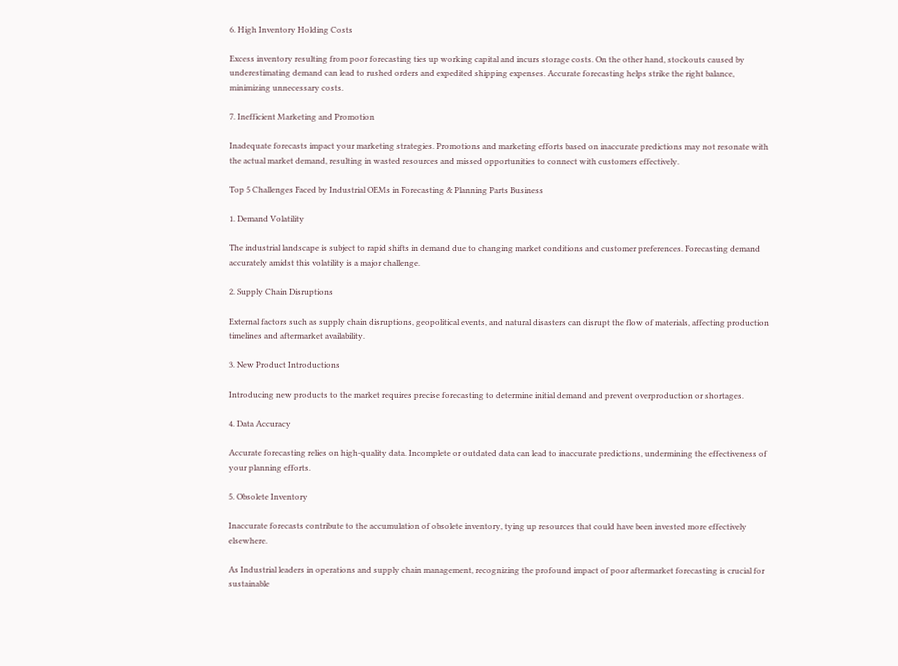6. High Inventory Holding Costs

Excess inventory resulting from poor forecasting ties up working capital and incurs storage costs. On the other hand, stockouts caused by underestimating demand can lead to rushed orders and expedited shipping expenses. Accurate forecasting helps strike the right balance, minimizing unnecessary costs.

7. Inefficient Marketing and Promotion

Inadequate forecasts impact your marketing strategies. Promotions and marketing efforts based on inaccurate predictions may not resonate with the actual market demand, resulting in wasted resources and missed opportunities to connect with customers effectively.

Top 5 Challenges Faced by Industrial OEMs in Forecasting & Planning Parts Business

1. Demand Volatility

The industrial landscape is subject to rapid shifts in demand due to changing market conditions and customer preferences. Forecasting demand accurately amidst this volatility is a major challenge.

2. Supply Chain Disruptions

External factors such as supply chain disruptions, geopolitical events, and natural disasters can disrupt the flow of materials, affecting production timelines and aftermarket availability.

3. New Product Introductions

Introducing new products to the market requires precise forecasting to determine initial demand and prevent overproduction or shortages.

4. Data Accuracy

Accurate forecasting relies on high-quality data. Incomplete or outdated data can lead to inaccurate predictions, undermining the effectiveness of your planning efforts.

5. Obsolete Inventory

Inaccurate forecasts contribute to the accumulation of obsolete inventory, tying up resources that could have been invested more effectively elsewhere.

As Industrial leaders in operations and supply chain management, recognizing the profound impact of poor aftermarket forecasting is crucial for sustainable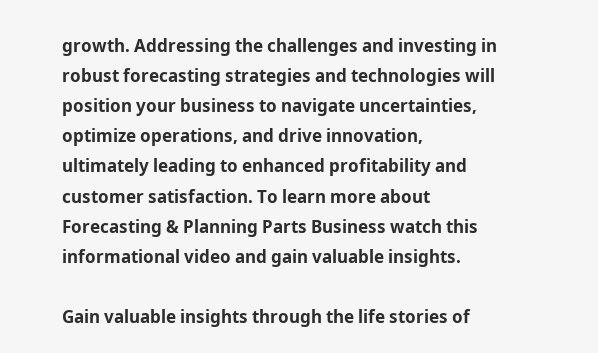growth. Addressing the challenges and investing in robust forecasting strategies and technologies will position your business to navigate uncertainties, optimize operations, and drive innovation, ultimately leading to enhanced profitability and customer satisfaction. To learn more about Forecasting & Planning Parts Business watch this informational video and gain valuable insights.

Gain valuable insights through the life stories of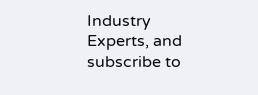Industry Experts, and subscribe to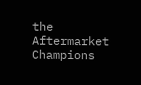the Aftermarket Champions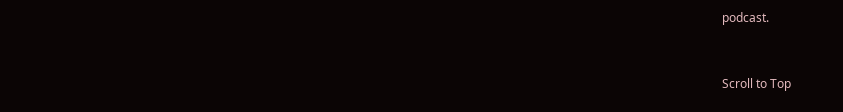podcast.


Scroll to Top